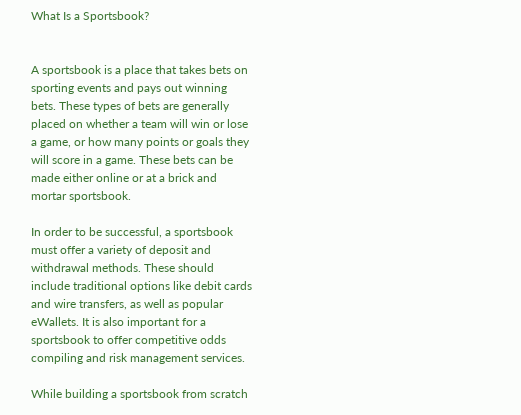What Is a Sportsbook?


A sportsbook is a place that takes bets on sporting events and pays out winning bets. These types of bets are generally placed on whether a team will win or lose a game, or how many points or goals they will score in a game. These bets can be made either online or at a brick and mortar sportsbook.

In order to be successful, a sportsbook must offer a variety of deposit and withdrawal methods. These should include traditional options like debit cards and wire transfers, as well as popular eWallets. It is also important for a sportsbook to offer competitive odds compiling and risk management services.

While building a sportsbook from scratch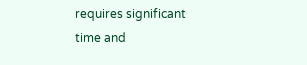requires significant time and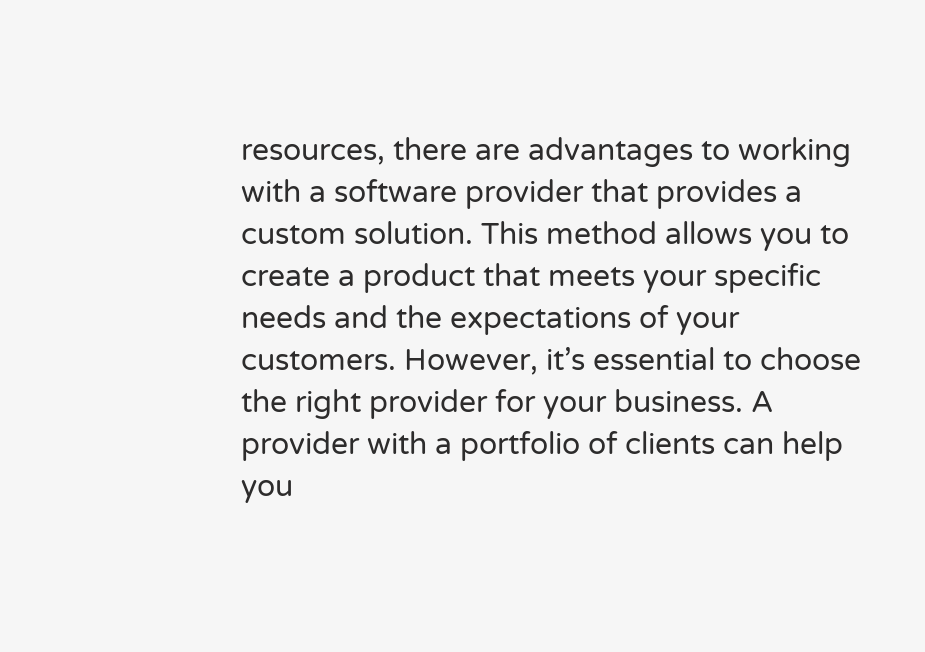resources, there are advantages to working with a software provider that provides a custom solution. This method allows you to create a product that meets your specific needs and the expectations of your customers. However, it’s essential to choose the right provider for your business. A provider with a portfolio of clients can help you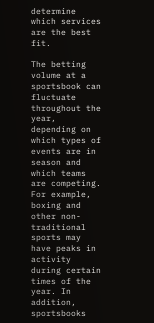determine which services are the best fit.

The betting volume at a sportsbook can fluctuate throughout the year, depending on which types of events are in season and which teams are competing. For example, boxing and other non-traditional sports may have peaks in activity during certain times of the year. In addition, sportsbooks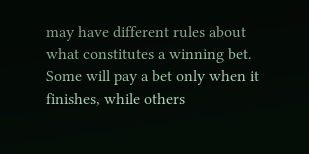may have different rules about what constitutes a winning bet. Some will pay a bet only when it finishes, while others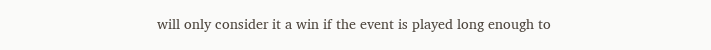will only consider it a win if the event is played long enough to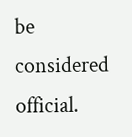be considered official.